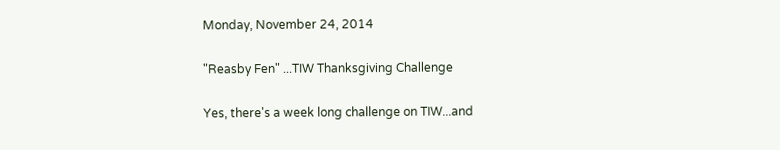Monday, November 24, 2014

"Reasby Fen" ...TIW Thanksgiving Challenge

Yes, there's a week long challenge on TIW...and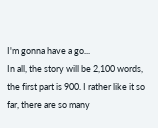I'm gonna have a go...
In all, the story will be 2,100 words, the first part is 900. I rather like it so far, there are so many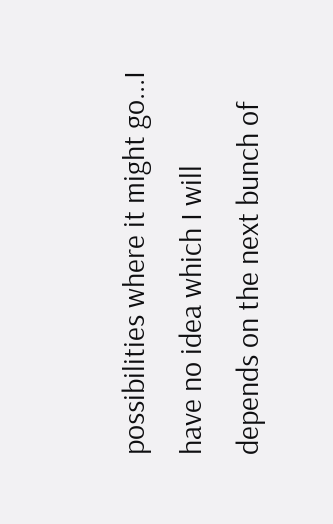possibilities where it might go...I have no idea which I will depends on the next bunch of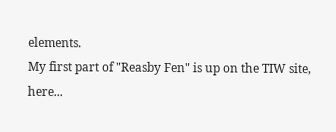elements.
My first part of "Reasby Fen" is up on the TIW site, here...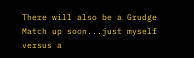There will also be a Grudge Match up soon...just myself versus a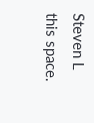Steven L this space.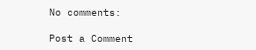No comments:

Post a Comment